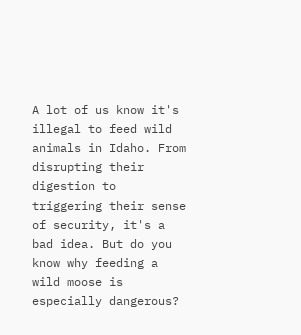A lot of us know it's illegal to feed wild animals in Idaho. From disrupting their digestion to triggering their sense of security, it's a bad idea. But do you know why feeding a wild moose is especially dangerous?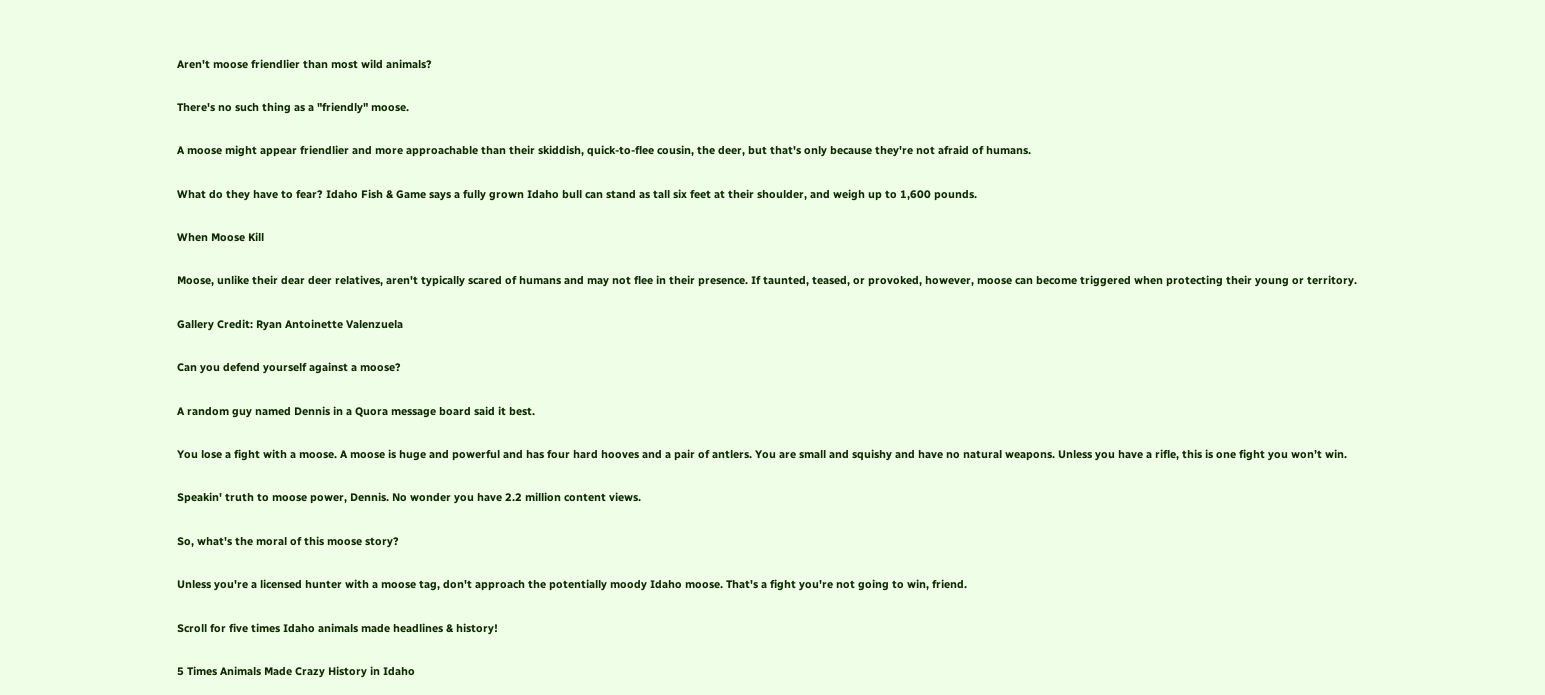Aren't moose friendlier than most wild animals?

There's no such thing as a "friendly" moose.

A moose might appear friendlier and more approachable than their skiddish, quick-to-flee cousin, the deer, but that's only because they're not afraid of humans.

What do they have to fear? Idaho Fish & Game says a fully grown Idaho bull can stand as tall six feet at their shoulder, and weigh up to 1,600 pounds.

When Moose Kill

Moose, unlike their dear deer relatives, aren't typically scared of humans and may not flee in their presence. If taunted, teased, or provoked, however, moose can become triggered when protecting their young or territory.

Gallery Credit: Ryan Antoinette Valenzuela

Can you defend yourself against a moose?

A random guy named Dennis in a Quora message board said it best.

You lose a fight with a moose. A moose is huge and powerful and has four hard hooves and a pair of antlers. You are small and squishy and have no natural weapons. Unless you have a rifle, this is one fight you won’t win.

Speakin' truth to moose power, Dennis. No wonder you have 2.2 million content views.

So, what's the moral of this moose story?

Unless you're a licensed hunter with a moose tag, don't approach the potentially moody Idaho moose. That's a fight you're not going to win, friend.

Scroll for five times Idaho animals made headlines & history!

5 Times Animals Made Crazy History in Idaho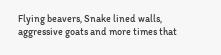Flying beavers, Snake lined walls, aggressive goats and more times that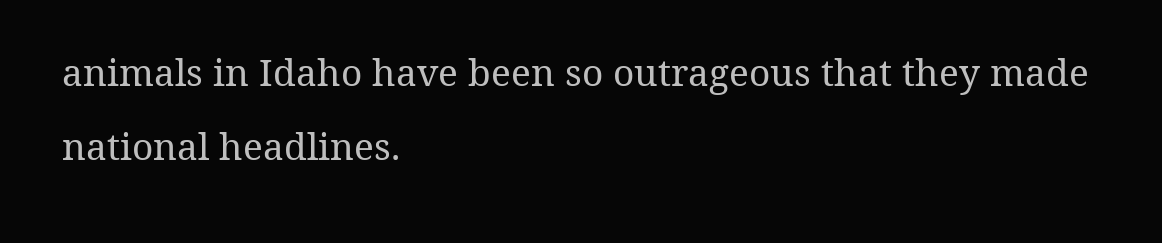animals in Idaho have been so outrageous that they made national headlines.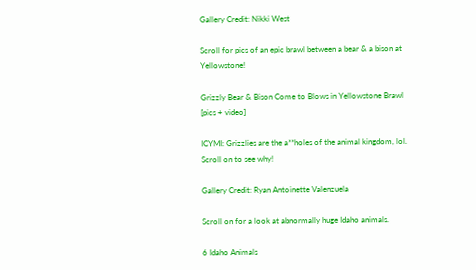Gallery Credit: Nikki West

Scroll for pics of an epic brawl between a bear & a bison at Yellowstone!

Grizzly Bear & Bison Come to Blows in Yellowstone Brawl [pics + video]

ICYMI: Grizzlies are the a**holes of the animal kingdom, lol. Scroll on to see why!

Gallery Credit: Ryan Antoinette Valenzuela

Scroll on for a look at abnormally huge Idaho animals.

6 Idaho Animals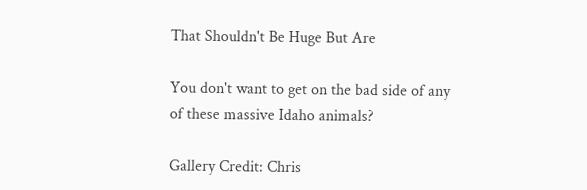That Shouldn't Be Huge But Are

You don't want to get on the bad side of any of these massive Idaho animals?

Gallery Credit: Chris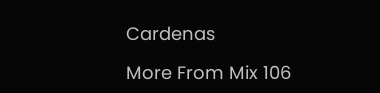Cardenas

More From Mix 106